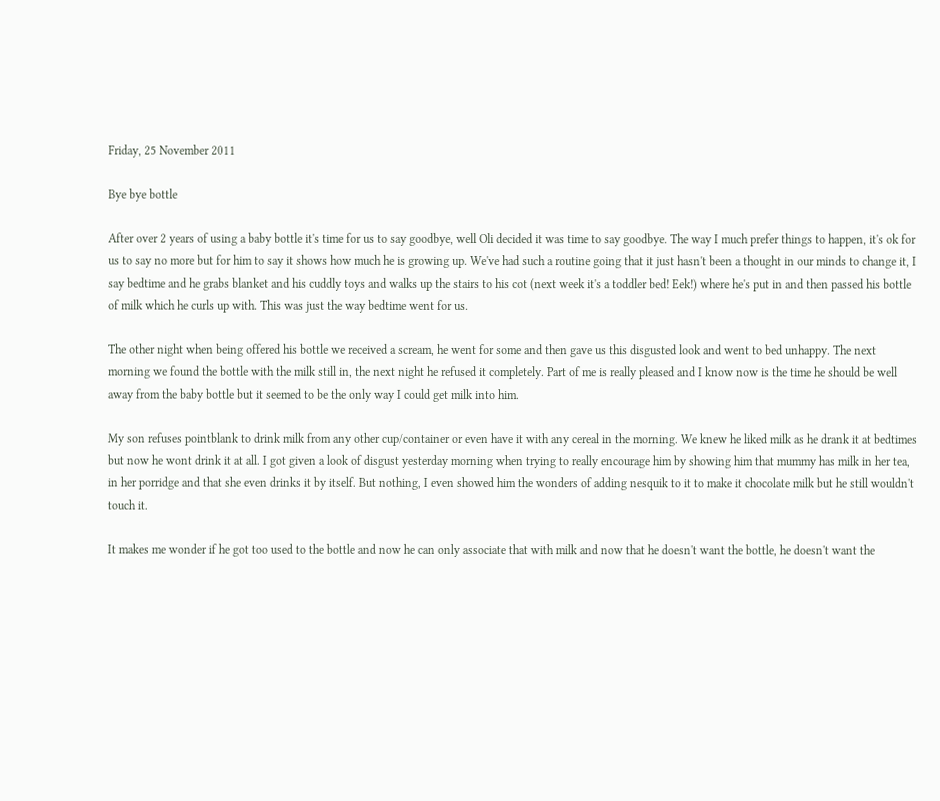Friday, 25 November 2011

Bye bye bottle

After over 2 years of using a baby bottle it's time for us to say goodbye, well Oli decided it was time to say goodbye. The way I much prefer things to happen, it's ok for us to say no more but for him to say it shows how much he is growing up. We've had such a routine going that it just hasn't been a thought in our minds to change it, I say bedtime and he grabs blanket and his cuddly toys and walks up the stairs to his cot (next week it's a toddler bed! Eek!) where he's put in and then passed his bottle of milk which he curls up with. This was just the way bedtime went for us.

The other night when being offered his bottle we received a scream, he went for some and then gave us this disgusted look and went to bed unhappy. The next morning we found the bottle with the milk still in, the next night he refused it completely. Part of me is really pleased and I know now is the time he should be well away from the baby bottle but it seemed to be the only way I could get milk into him.

My son refuses pointblank to drink milk from any other cup/container or even have it with any cereal in the morning. We knew he liked milk as he drank it at bedtimes but now he wont drink it at all. I got given a look of disgust yesterday morning when trying to really encourage him by showing him that mummy has milk in her tea, in her porridge and that she even drinks it by itself. But nothing, I even showed him the wonders of adding nesquik to it to make it chocolate milk but he still wouldn't touch it.

It makes me wonder if he got too used to the bottle and now he can only associate that with milk and now that he doesn't want the bottle, he doesn't want the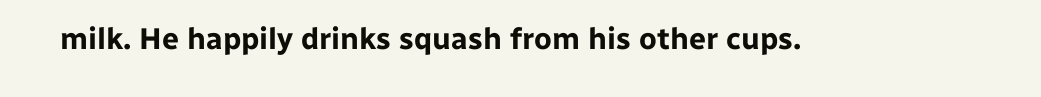milk. He happily drinks squash from his other cups.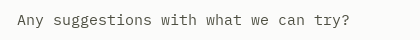Any suggestions with what we can try?